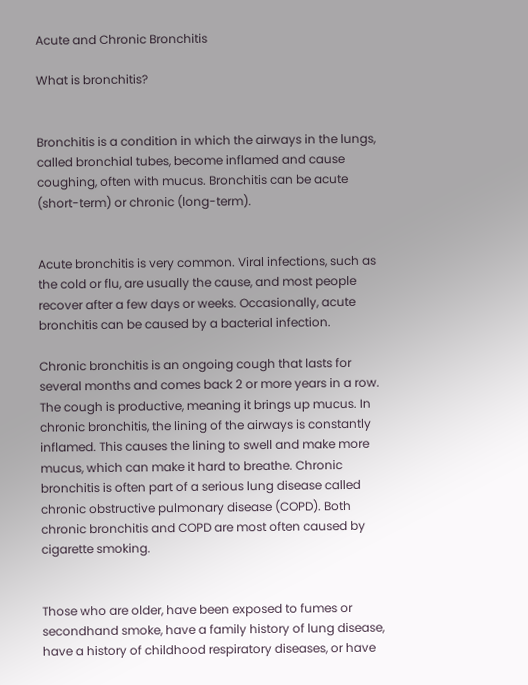Acute and Chronic Bronchitis

What is bronchitis?


Bronchitis is a condition in which the airways in the lungs, called bronchial tubes, become inflamed and cause coughing, often with mucus. Bronchitis can be acute (short-term) or chronic (long-term).


Acute bronchitis is very common. Viral infections, such as the cold or flu, are usually the cause, and most people recover after a few days or weeks. Occasionally, acute bronchitis can be caused by a bacterial infection.

Chronic bronchitis is an ongoing cough that lasts for several months and comes back 2 or more years in a row. The cough is productive, meaning it brings up mucus. In chronic bronchitis, the lining of the airways is constantly inflamed. This causes the lining to swell and make more mucus, which can make it hard to breathe. Chronic bronchitis is often part of a serious lung disease called chronic obstructive pulmonary disease (COPD). Both chronic bronchitis and COPD are most often caused by cigarette smoking.


Those who are older, have been exposed to fumes or secondhand smoke, have a family history of lung disease, have a history of childhood respiratory diseases, or have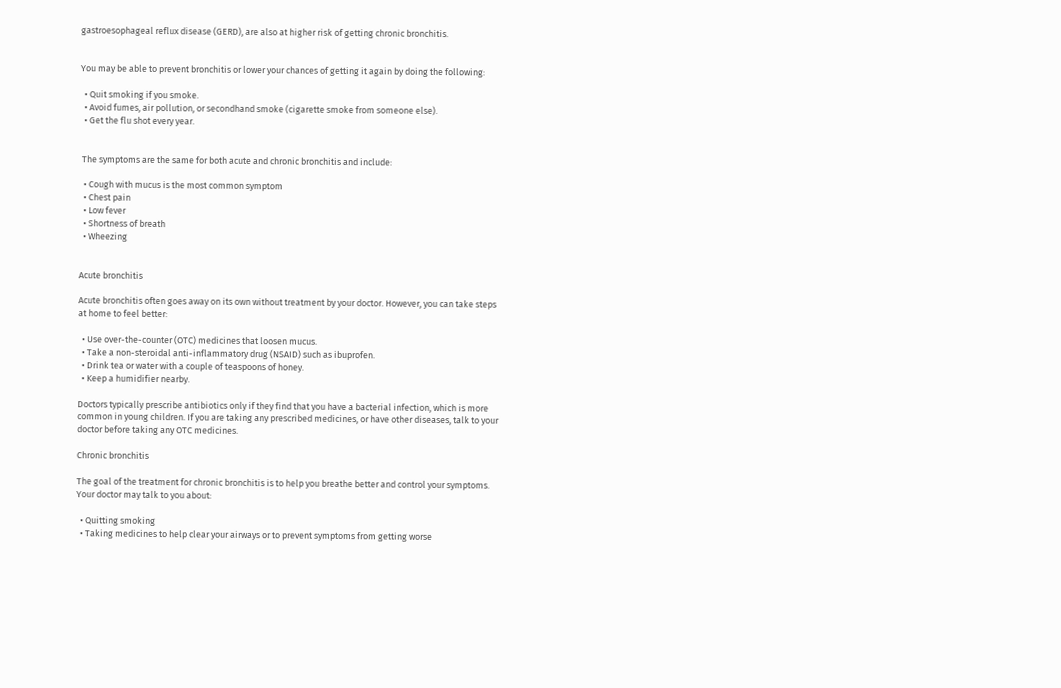gastroesophageal reflux disease (GERD), are also at higher risk of getting chronic bronchitis.


You may be able to prevent bronchitis or lower your chances of getting it again by doing the following:

  • Quit smoking if you smoke.
  • Avoid fumes, air pollution, or secondhand smoke (cigarette smoke from someone else).
  • Get the flu shot every year.


 The symptoms are the same for both acute and chronic bronchitis and include:

  • Cough with mucus is the most common symptom
  • Chest pain
  • Low fever
  • Shortness of breath
  • Wheezing


Acute bronchitis

Acute bronchitis often goes away on its own without treatment by your doctor. However, you can take steps at home to feel better:

  • Use over-the-counter (OTC) medicines that loosen mucus.
  • Take a non-steroidal anti-inflammatory drug (NSAID) such as ibuprofen.
  • Drink tea or water with a couple of teaspoons of honey.
  • Keep a humidifier nearby.

Doctors typically prescribe antibiotics only if they find that you have a bacterial infection, which is more common in young children. If you are taking any prescribed medicines, or have other diseases, talk to your doctor before taking any OTC medicines.

Chronic bronchitis

The goal of the treatment for chronic bronchitis is to help you breathe better and control your symptoms. Your doctor may talk to you about:

  • Quitting smoking
  • Taking medicines to help clear your airways or to prevent symptoms from getting worse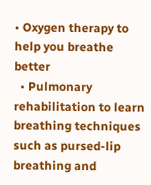• Oxygen therapy to help you breathe better
  • Pulmonary rehabilitation to learn breathing techniques such as pursed-lip breathing and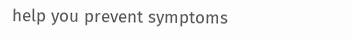help you prevent symptoms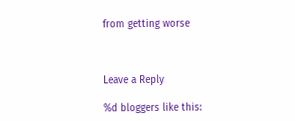from getting worse



Leave a Reply

%d bloggers like this: